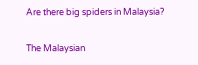Are there big spiders in Malaysia?

The Malaysian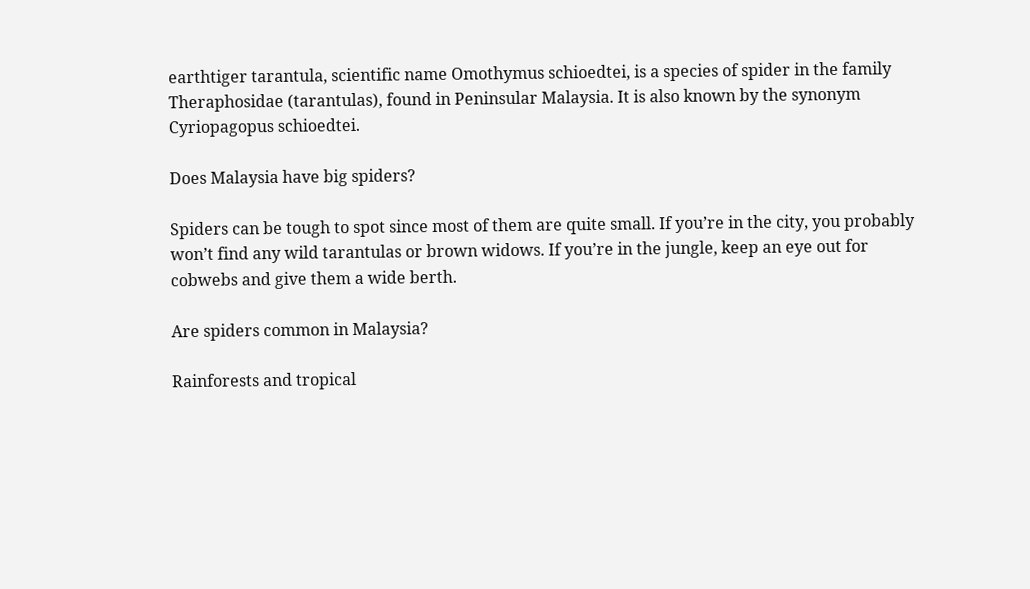earthtiger tarantula, scientific name Omothymus schioedtei, is a species of spider in the family Theraphosidae (tarantulas), found in Peninsular Malaysia. It is also known by the synonym Cyriopagopus schioedtei.

Does Malaysia have big spiders?

Spiders can be tough to spot since most of them are quite small. If you’re in the city, you probably won’t find any wild tarantulas or brown widows. If you’re in the jungle, keep an eye out for cobwebs and give them a wide berth.

Are spiders common in Malaysia?

Rainforests and tropical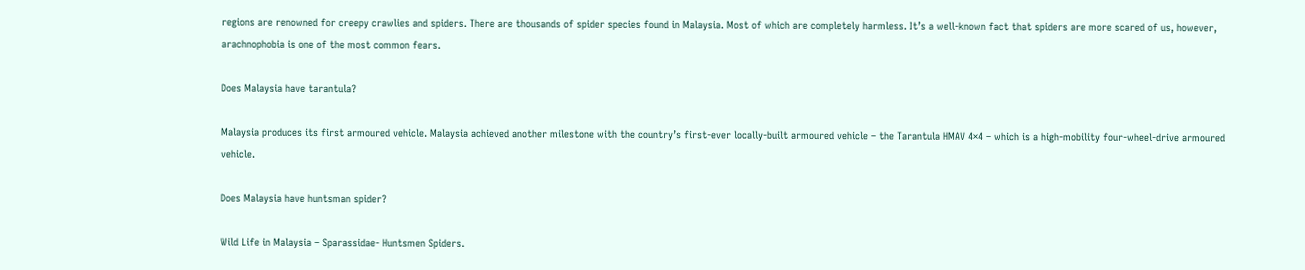regions are renowned for creepy crawlies and spiders. There are thousands of spider species found in Malaysia. Most of which are completely harmless. It’s a well-known fact that spiders are more scared of us, however, arachnophobia is one of the most common fears.

Does Malaysia have tarantula?

Malaysia produces its first armoured vehicle. Malaysia achieved another milestone with the country’s first-ever locally-built armoured vehicle – the Tarantula HMAV 4×4 – which is a high-mobility four-wheel-drive armoured vehicle.

Does Malaysia have huntsman spider?

Wild Life in Malaysia – Sparassidae- Huntsmen Spiders.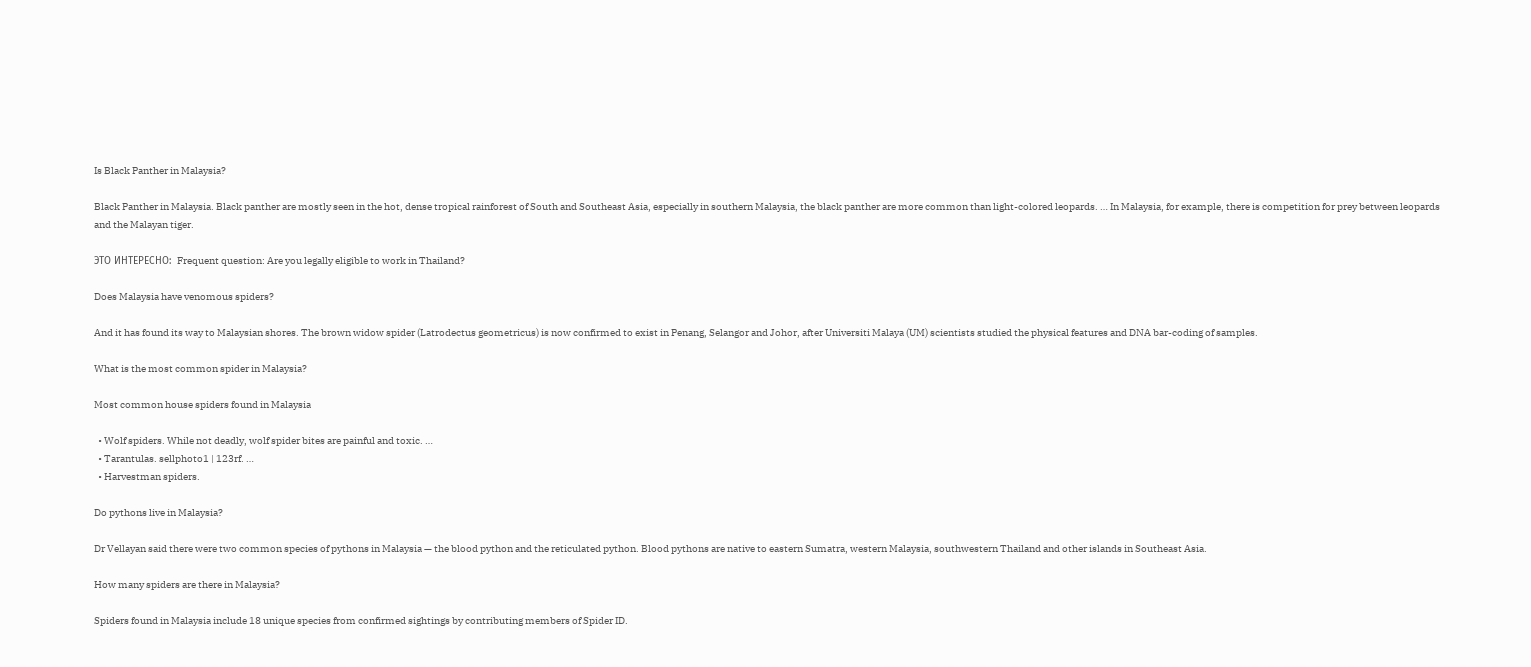Is Black Panther in Malaysia?

Black Panther in Malaysia. Black panther are mostly seen in the hot, dense tropical rainforest of South and Southeast Asia, especially in southern Malaysia, the black panther are more common than light-colored leopards. … In Malaysia, for example, there is competition for prey between leopards and the Malayan tiger.

ЭТО ИНТЕРЕСНО:  Frequent question: Are you legally eligible to work in Thailand?

Does Malaysia have venomous spiders?

And it has found its way to Malaysian shores. The brown widow spider (Latrodectus geometricus) is now confirmed to exist in Penang, Selangor and Johor, after Universiti Malaya (UM) scientists studied the physical features and DNA bar-coding of samples.

What is the most common spider in Malaysia?

Most common house spiders found in Malaysia

  • Wolf spiders. While not deadly, wolf spider bites are painful and toxic. …
  • Tarantulas. sellphoto1 | 123rf. …
  • Harvestman spiders.

Do pythons live in Malaysia?

Dr Vellayan said there were two common species of pythons in Malaysia — the blood python and the reticulated python. Blood pythons are native to eastern Sumatra, western Malaysia, southwestern Thailand and other islands in Southeast Asia.

How many spiders are there in Malaysia?

Spiders found in Malaysia include 18 unique species from confirmed sightings by contributing members of Spider ID.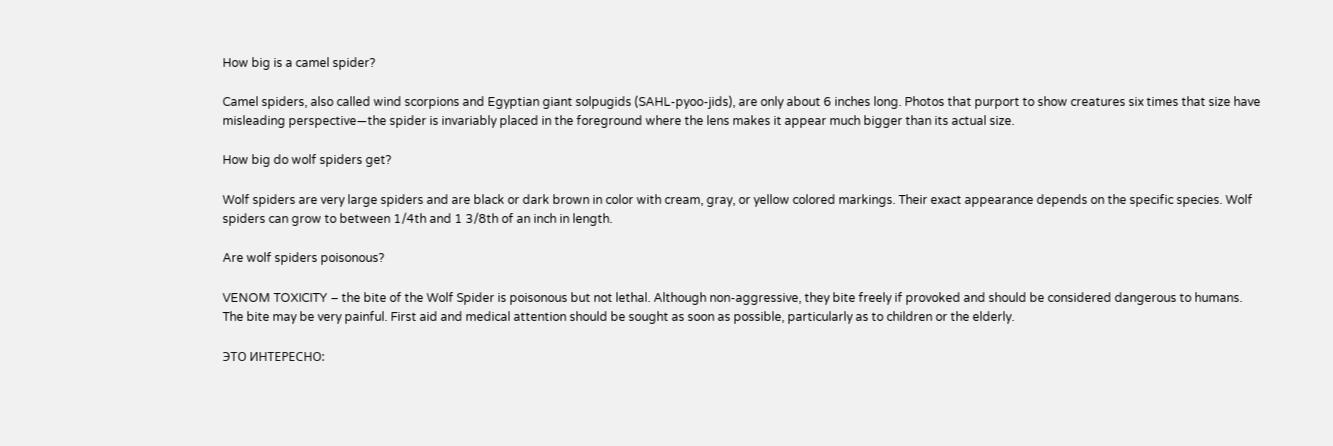How big is a camel spider?

Camel spiders, also called wind scorpions and Egyptian giant solpugids (SAHL-pyoo-jids), are only about 6 inches long. Photos that purport to show creatures six times that size have misleading perspective—the spider is invariably placed in the foreground where the lens makes it appear much bigger than its actual size.

How big do wolf spiders get?

Wolf spiders are very large spiders and are black or dark brown in color with cream, gray, or yellow colored markings. Their exact appearance depends on the specific species. Wolf spiders can grow to between 1/4th and 1 3/8th of an inch in length.

Are wolf spiders poisonous?

VENOM TOXICITY – the bite of the Wolf Spider is poisonous but not lethal. Although non-aggressive, they bite freely if provoked and should be considered dangerous to humans. The bite may be very painful. First aid and medical attention should be sought as soon as possible, particularly as to children or the elderly.

ЭТО ИНТЕРЕСНО: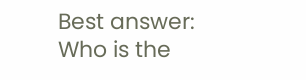Best answer: Who is the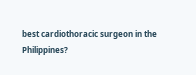best cardiothoracic surgeon in the Philippines?